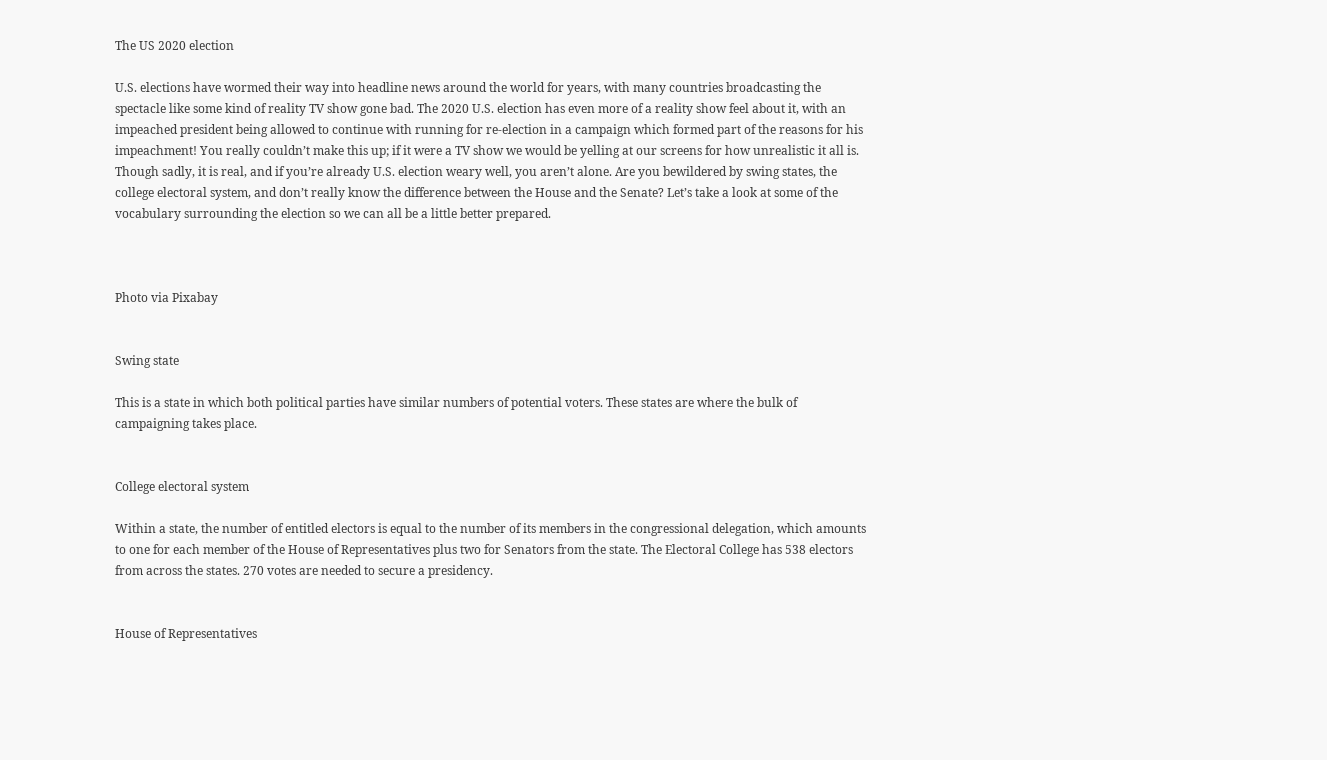The US 2020 election

U.S. elections have wormed their way into headline news around the world for years, with many countries broadcasting the spectacle like some kind of reality TV show gone bad. The 2020 U.S. election has even more of a reality show feel about it, with an impeached president being allowed to continue with running for re-election in a campaign which formed part of the reasons for his impeachment! You really couldn’t make this up; if it were a TV show we would be yelling at our screens for how unrealistic it all is. Though sadly, it is real, and if you’re already U.S. election weary well, you aren’t alone. Are you bewildered by swing states, the college electoral system, and don’t really know the difference between the House and the Senate? Let’s take a look at some of the vocabulary surrounding the election so we can all be a little better prepared.



Photo via Pixabay


Swing state

This is a state in which both political parties have similar numbers of potential voters. These states are where the bulk of campaigning takes place.


College electoral system

Within a state, the number of entitled electors is equal to the number of its members in the congressional delegation, which amounts to one for each member of the House of Representatives plus two for Senators from the state. The Electoral College has 538 electors from across the states. 270 votes are needed to secure a presidency.


House of Representatives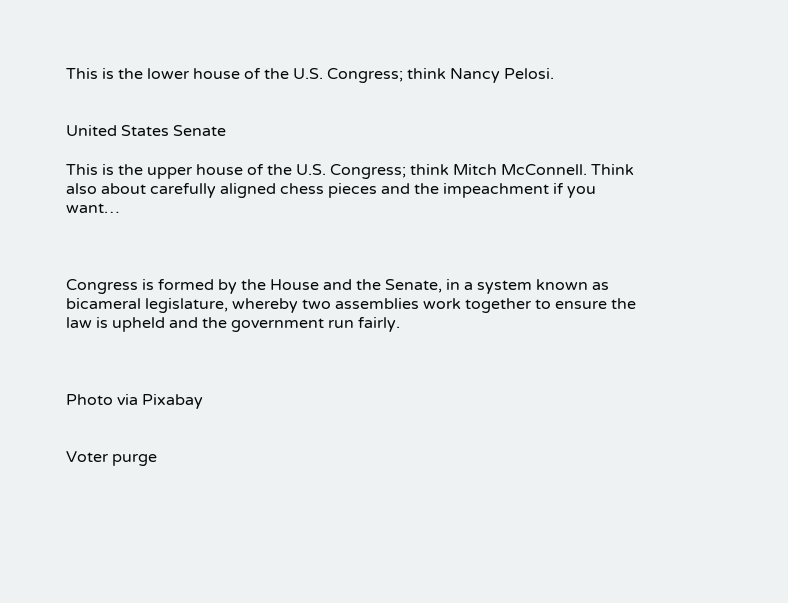This is the lower house of the U.S. Congress; think Nancy Pelosi.


United States Senate

This is the upper house of the U.S. Congress; think Mitch McConnell. Think also about carefully aligned chess pieces and the impeachment if you want…



Congress is formed by the House and the Senate, in a system known as bicameral legislature, whereby two assemblies work together to ensure the law is upheld and the government run fairly.



Photo via Pixabay


Voter purge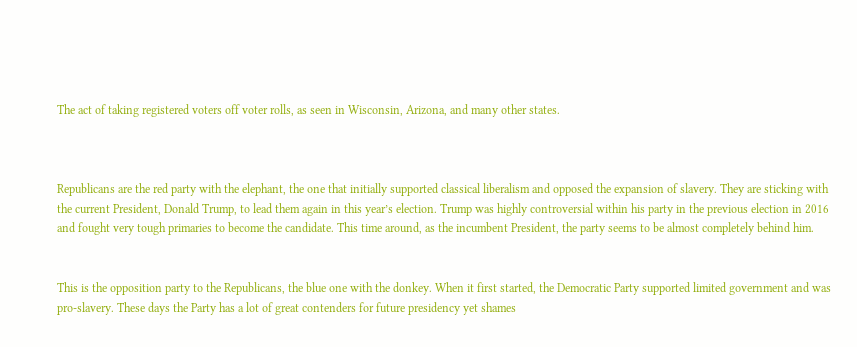The act of taking registered voters off voter rolls, as seen in Wisconsin, Arizona, and many other states.



Republicans are the red party with the elephant, the one that initially supported classical liberalism and opposed the expansion of slavery. They are sticking with the current President, Donald Trump, to lead them again in this year’s election. Trump was highly controversial within his party in the previous election in 2016 and fought very tough primaries to become the candidate. This time around, as the incumbent President, the party seems to be almost completely behind him.


This is the opposition party to the Republicans, the blue one with the donkey. When it first started, the Democratic Party supported limited government and was pro-slavery. These days the Party has a lot of great contenders for future presidency yet shames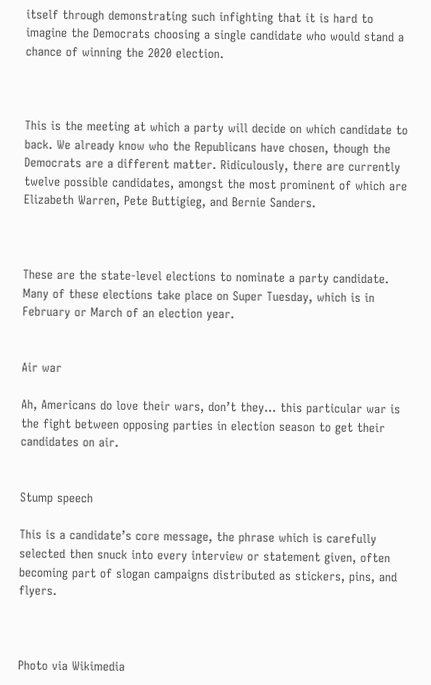itself through demonstrating such infighting that it is hard to imagine the Democrats choosing a single candidate who would stand a chance of winning the 2020 election.



This is the meeting at which a party will decide on which candidate to back. We already know who the Republicans have chosen, though the Democrats are a different matter. Ridiculously, there are currently twelve possible candidates, amongst the most prominent of which are Elizabeth Warren, Pete Buttigieg, and Bernie Sanders.



These are the state-level elections to nominate a party candidate. Many of these elections take place on Super Tuesday, which is in February or March of an election year.


Air war

Ah, Americans do love their wars, don’t they… this particular war is the fight between opposing parties in election season to get their candidates on air.


Stump speech

This is a candidate’s core message, the phrase which is carefully selected then snuck into every interview or statement given, often becoming part of slogan campaigns distributed as stickers, pins, and flyers.



Photo via Wikimedia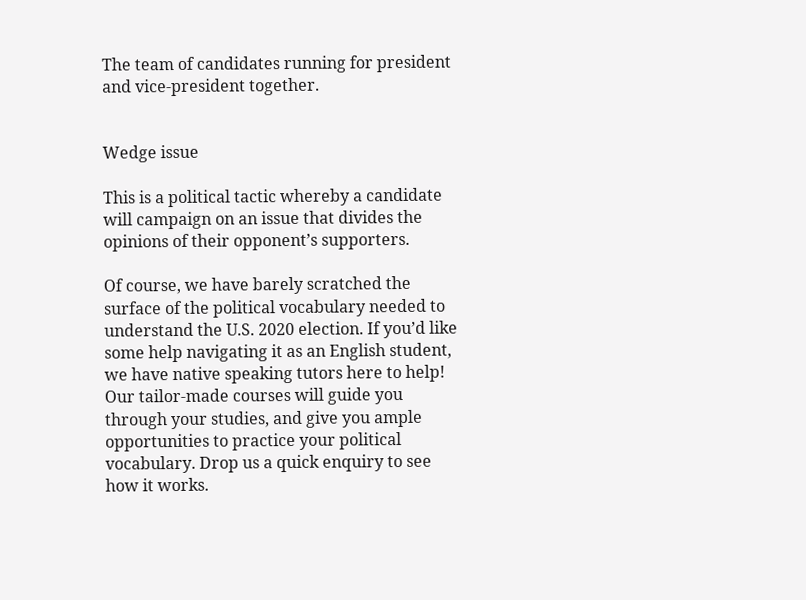The team of candidates running for president and vice-president together.


Wedge issue

This is a political tactic whereby a candidate will campaign on an issue that divides the opinions of their opponent’s supporters.

Of course, we have barely scratched the surface of the political vocabulary needed to understand the U.S. 2020 election. If you’d like some help navigating it as an English student, we have native speaking tutors here to help! Our tailor-made courses will guide you through your studies, and give you ample opportunities to practice your political vocabulary. Drop us a quick enquiry to see how it works.